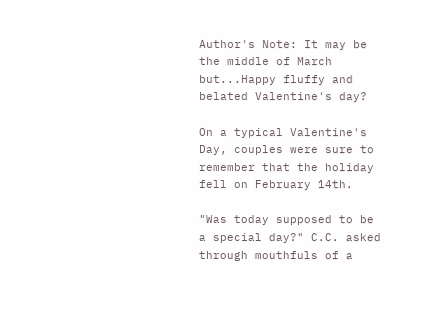Author's Note: It may be the middle of March but...Happy fluffy and belated Valentine's day?

On a typical Valentine's Day, couples were sure to remember that the holiday fell on February 14th.

"Was today supposed to be a special day?" C.C. asked through mouthfuls of a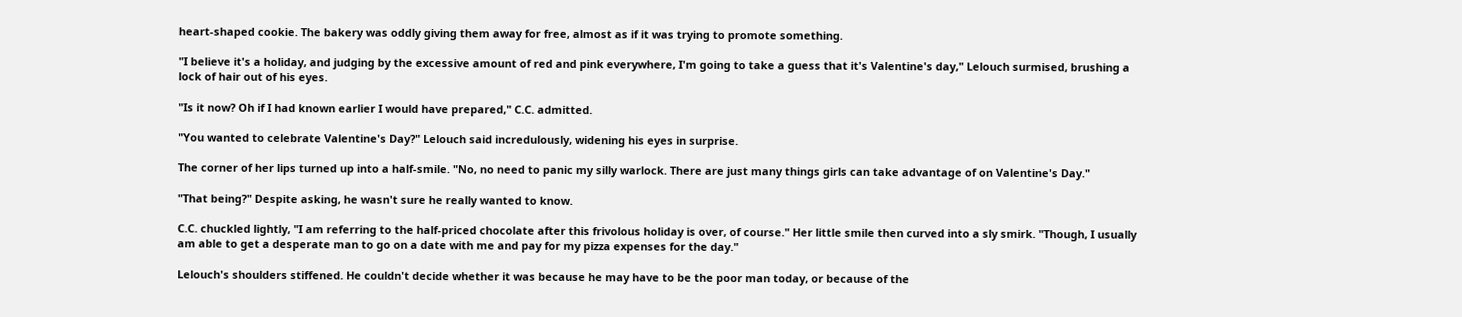heart-shaped cookie. The bakery was oddly giving them away for free, almost as if it was trying to promote something.

"I believe it's a holiday, and judging by the excessive amount of red and pink everywhere, I'm going to take a guess that it's Valentine's day," Lelouch surmised, brushing a lock of hair out of his eyes.

"Is it now? Oh if I had known earlier I would have prepared," C.C. admitted.

"You wanted to celebrate Valentine's Day?" Lelouch said incredulously, widening his eyes in surprise.

The corner of her lips turned up into a half-smile. "No, no need to panic my silly warlock. There are just many things girls can take advantage of on Valentine's Day."

"That being?" Despite asking, he wasn't sure he really wanted to know.

C.C. chuckled lightly, "I am referring to the half-priced chocolate after this frivolous holiday is over, of course." Her little smile then curved into a sly smirk. "Though, I usually am able to get a desperate man to go on a date with me and pay for my pizza expenses for the day."

Lelouch's shoulders stiffened. He couldn't decide whether it was because he may have to be the poor man today, or because of the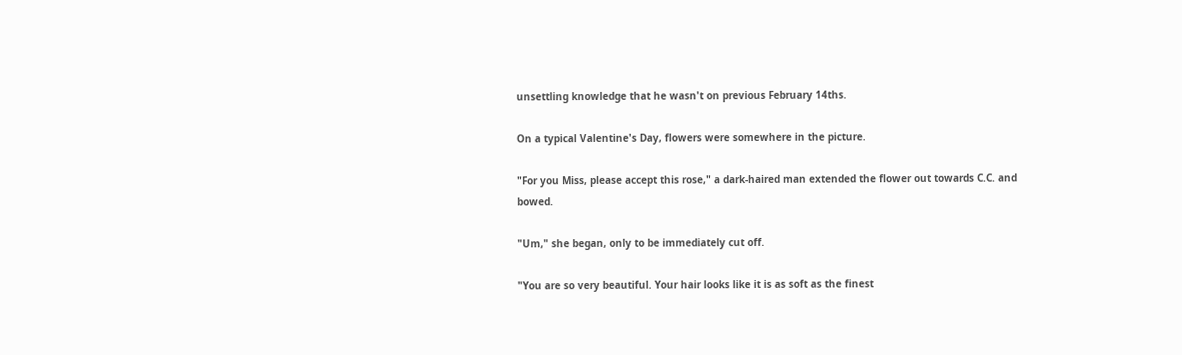unsettling knowledge that he wasn't on previous February 14ths.

On a typical Valentine's Day, flowers were somewhere in the picture.

"For you Miss, please accept this rose," a dark-haired man extended the flower out towards C.C. and bowed.

"Um," she began, only to be immediately cut off.

"You are so very beautiful. Your hair looks like it is as soft as the finest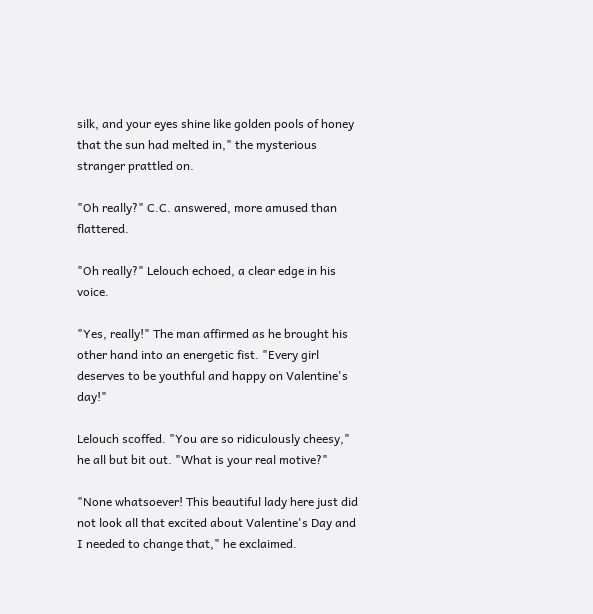silk, and your eyes shine like golden pools of honey that the sun had melted in," the mysterious stranger prattled on.

"Oh really?" C.C. answered, more amused than flattered.

"Oh really?" Lelouch echoed, a clear edge in his voice.

"Yes, really!" The man affirmed as he brought his other hand into an energetic fist. "Every girl deserves to be youthful and happy on Valentine's day!"

Lelouch scoffed. "You are so ridiculously cheesy," he all but bit out. "What is your real motive?"

"None whatsoever! This beautiful lady here just did not look all that excited about Valentine's Day and I needed to change that," he exclaimed.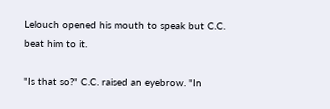Lelouch opened his mouth to speak but C.C. beat him to it.

"Is that so?" C.C. raised an eyebrow. "In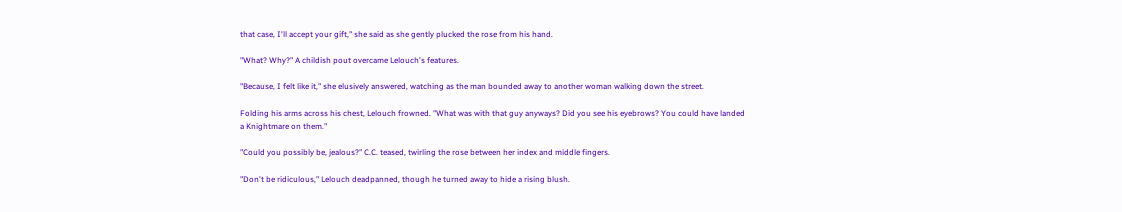that case, I'll accept your gift," she said as she gently plucked the rose from his hand.

"What? Why?" A childish pout overcame Lelouch's features.

"Because, I felt like it," she elusively answered, watching as the man bounded away to another woman walking down the street.

Folding his arms across his chest, Lelouch frowned. "What was with that guy anyways? Did you see his eyebrows? You could have landed a Knightmare on them."

"Could you possibly be, jealous?" C.C. teased, twirling the rose between her index and middle fingers.

"Don't be ridiculous," Lelouch deadpanned, though he turned away to hide a rising blush.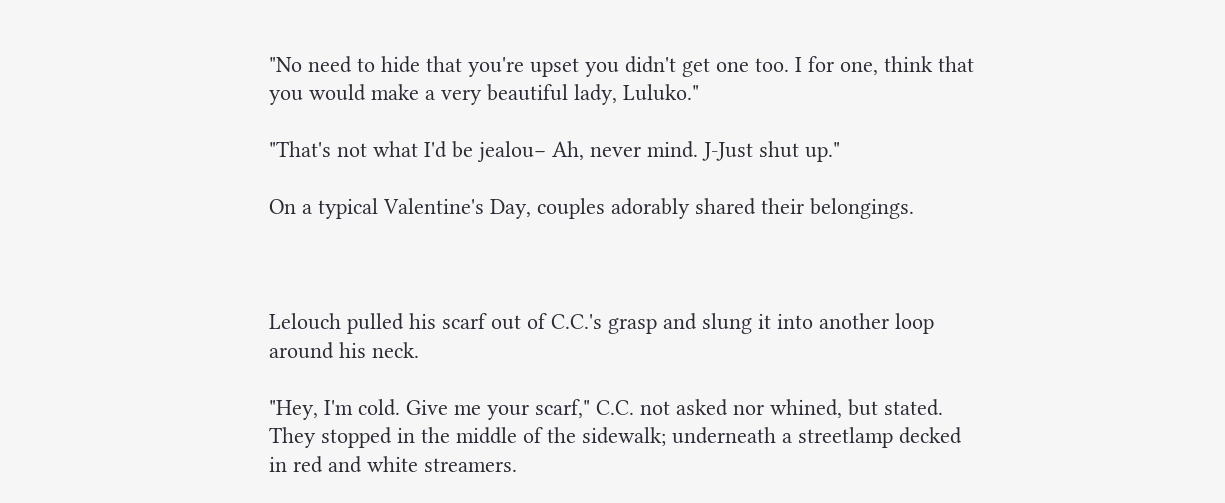"No need to hide that you're upset you didn't get one too. I for one, think that you would make a very beautiful lady, Luluko."

"That's not what I'd be jealou− Ah, never mind. J-Just shut up."

On a typical Valentine's Day, couples adorably shared their belongings.



Lelouch pulled his scarf out of C.C.'s grasp and slung it into another loop around his neck.

"Hey, I'm cold. Give me your scarf," C.C. not asked nor whined, but stated. They stopped in the middle of the sidewalk; underneath a streetlamp decked in red and white streamers.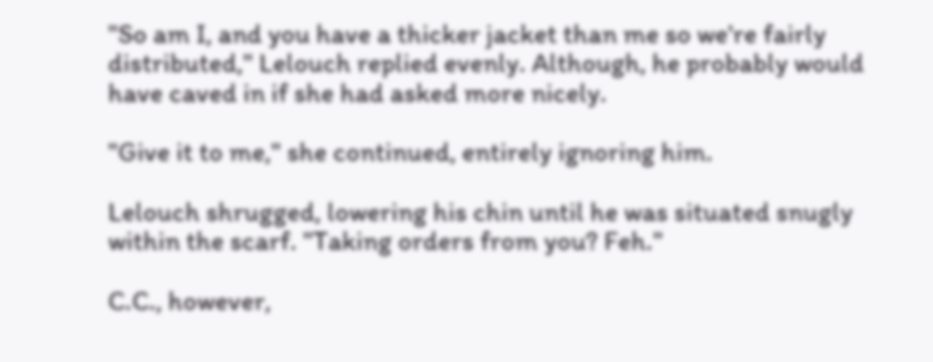"So am I, and you have a thicker jacket than me so we're fairly distributed," Lelouch replied evenly. Although, he probably would have caved in if she had asked more nicely.

"Give it to me," she continued, entirely ignoring him.

Lelouch shrugged, lowering his chin until he was situated snugly within the scarf. "Taking orders from you? Feh."

C.C., however,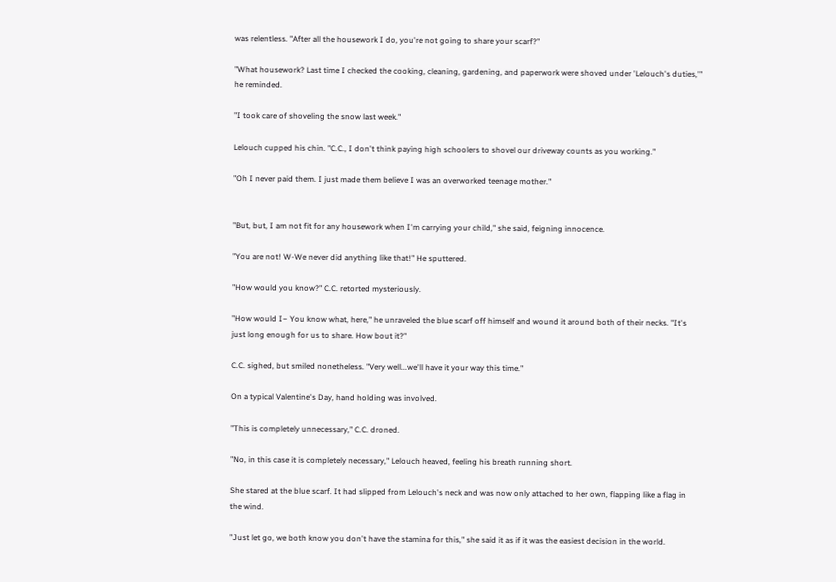was relentless. "After all the housework I do, you're not going to share your scarf?"

"What housework? Last time I checked the cooking, cleaning, gardening, and paperwork were shoved under 'Lelouch's duties,'" he reminded.

"I took care of shoveling the snow last week."

Lelouch cupped his chin. "C.C., I don't think paying high schoolers to shovel our driveway counts as you working."

"Oh I never paid them. I just made them believe I was an overworked teenage mother."


"But, but, I am not fit for any housework when I'm carrying your child," she said, feigning innocence.

"You are not! W-We never did anything like that!" He sputtered.

"How would you know?" C.C. retorted mysteriously.

"How would I− You know what, here," he unraveled the blue scarf off himself and wound it around both of their necks. "It's just long enough for us to share. How bout it?"

C.C. sighed, but smiled nonetheless. "Very well...we'll have it your way this time."

On a typical Valentine's Day, hand holding was involved.

"This is completely unnecessary," C.C. droned.

"No, in this case it is completely necessary," Lelouch heaved, feeling his breath running short.

She stared at the blue scarf. It had slipped from Lelouch's neck and was now only attached to her own, flapping like a flag in the wind.

"Just let go, we both know you don't have the stamina for this," she said it as if it was the easiest decision in the world.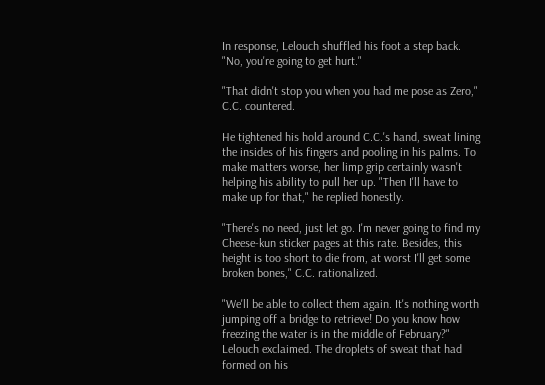In response, Lelouch shuffled his foot a step back. "No, you're going to get hurt."

"That didn't stop you when you had me pose as Zero," C.C. countered.

He tightened his hold around C.C.'s hand, sweat lining the insides of his fingers and pooling in his palms. To make matters worse, her limp grip certainly wasn't helping his ability to pull her up. "Then I'll have to make up for that," he replied honestly.

"There's no need, just let go. I'm never going to find my Cheese-kun sticker pages at this rate. Besides, this height is too short to die from, at worst I'll get some broken bones," C.C. rationalized.

"We'll be able to collect them again. It's nothing worth jumping off a bridge to retrieve! Do you know how freezing the water is in the middle of February?" Lelouch exclaimed. The droplets of sweat that had formed on his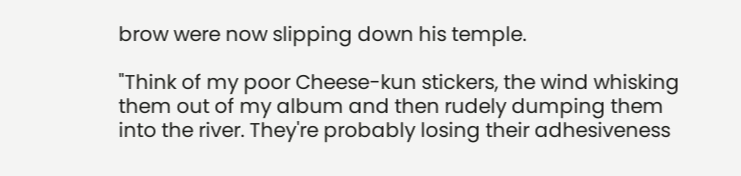brow were now slipping down his temple.

"Think of my poor Cheese-kun stickers, the wind whisking them out of my album and then rudely dumping them into the river. They're probably losing their adhesiveness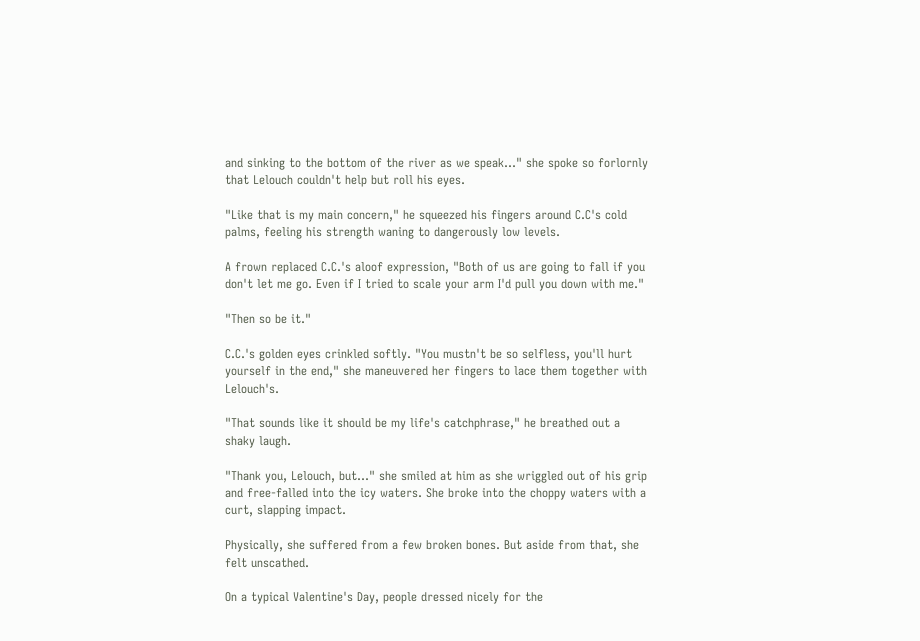and sinking to the bottom of the river as we speak..." she spoke so forlornly that Lelouch couldn't help but roll his eyes.

"Like that is my main concern," he squeezed his fingers around C.C's cold palms, feeling his strength waning to dangerously low levels.

A frown replaced C.C.'s aloof expression, "Both of us are going to fall if you don't let me go. Even if I tried to scale your arm I'd pull you down with me."

"Then so be it."

C.C.'s golden eyes crinkled softly. "You mustn't be so selfless, you'll hurt yourself in the end," she maneuvered her fingers to lace them together with Lelouch's.

"That sounds like it should be my life's catchphrase," he breathed out a shaky laugh.

"Thank you, Lelouch, but..." she smiled at him as she wriggled out of his grip and free-falled into the icy waters. She broke into the choppy waters with a curt, slapping impact.

Physically, she suffered from a few broken bones. But aside from that, she felt unscathed.

On a typical Valentine's Day, people dressed nicely for the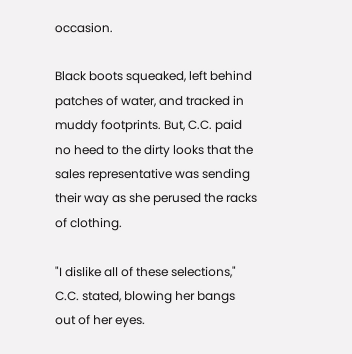occasion.

Black boots squeaked, left behind patches of water, and tracked in muddy footprints. But, C.C. paid no heed to the dirty looks that the sales representative was sending their way as she perused the racks of clothing.

"I dislike all of these selections," C.C. stated, blowing her bangs out of her eyes.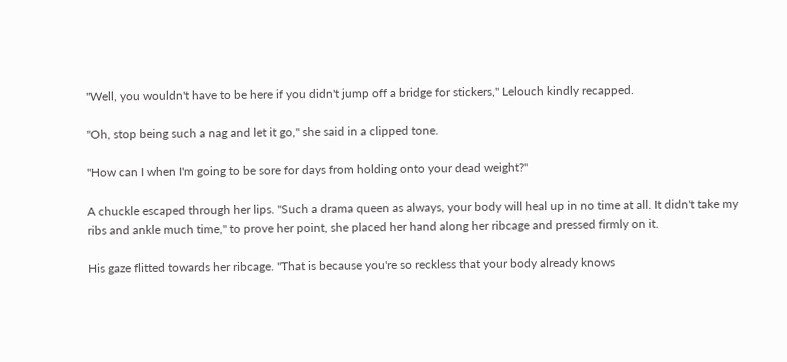"Well, you wouldn't have to be here if you didn't jump off a bridge for stickers," Lelouch kindly recapped.

"Oh, stop being such a nag and let it go," she said in a clipped tone.

"How can I when I'm going to be sore for days from holding onto your dead weight?"

A chuckle escaped through her lips. "Such a drama queen as always, your body will heal up in no time at all. It didn't take my ribs and ankle much time," to prove her point, she placed her hand along her ribcage and pressed firmly on it.

His gaze flitted towards her ribcage. "That is because you're so reckless that your body already knows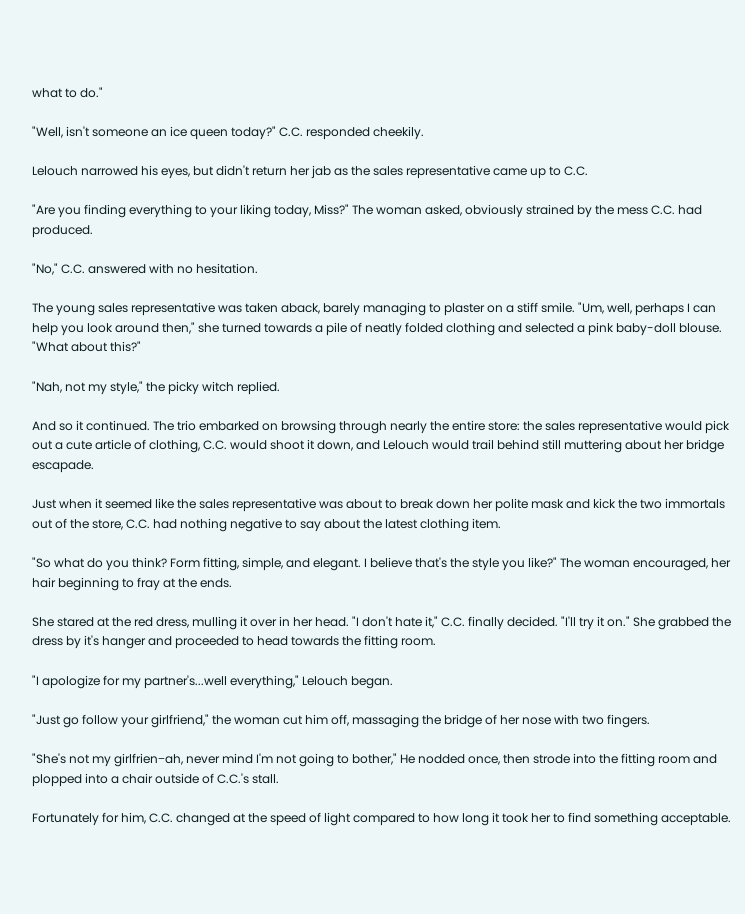what to do."

"Well, isn't someone an ice queen today?" C.C. responded cheekily.

Lelouch narrowed his eyes, but didn't return her jab as the sales representative came up to C.C.

"Are you finding everything to your liking today, Miss?" The woman asked, obviously strained by the mess C.C. had produced.

"No," C.C. answered with no hesitation.

The young sales representative was taken aback, barely managing to plaster on a stiff smile. "Um, well, perhaps I can help you look around then," she turned towards a pile of neatly folded clothing and selected a pink baby-doll blouse. "What about this?"

"Nah, not my style," the picky witch replied.

And so it continued. The trio embarked on browsing through nearly the entire store: the sales representative would pick out a cute article of clothing, C.C. would shoot it down, and Lelouch would trail behind still muttering about her bridge escapade.

Just when it seemed like the sales representative was about to break down her polite mask and kick the two immortals out of the store, C.C. had nothing negative to say about the latest clothing item.

"So what do you think? Form fitting, simple, and elegant. I believe that's the style you like?" The woman encouraged, her hair beginning to fray at the ends.

She stared at the red dress, mulling it over in her head. "I don't hate it," C.C. finally decided. "I'll try it on." She grabbed the dress by it's hanger and proceeded to head towards the fitting room.

"I apologize for my partner's...well everything," Lelouch began.

"Just go follow your girlfriend," the woman cut him off, massaging the bridge of her nose with two fingers.

"She's not my girlfrien−ah, never mind I'm not going to bother," He nodded once, then strode into the fitting room and plopped into a chair outside of C.C.'s stall.

Fortunately for him, C.C. changed at the speed of light compared to how long it took her to find something acceptable.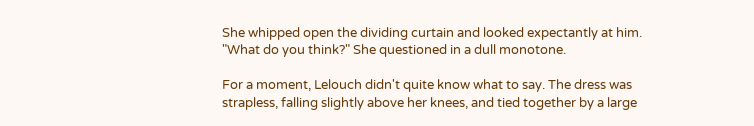She whipped open the dividing curtain and looked expectantly at him. "What do you think?" She questioned in a dull monotone.

For a moment, Lelouch didn't quite know what to say. The dress was strapless, falling slightly above her knees, and tied together by a large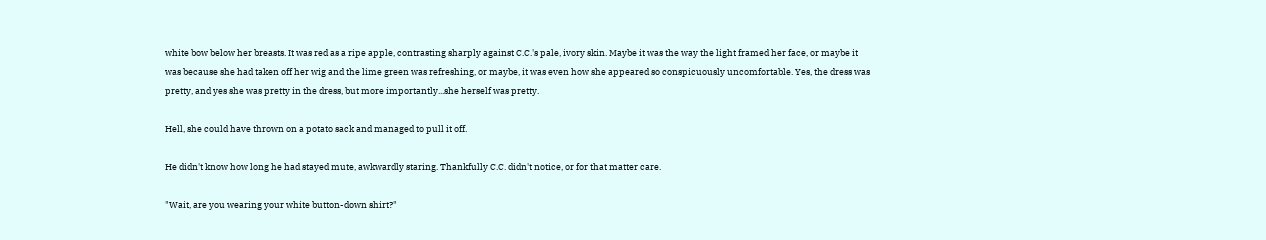white bow below her breasts. It was red as a ripe apple, contrasting sharply against C.C.'s pale, ivory skin. Maybe it was the way the light framed her face, or maybe it was because she had taken off her wig and the lime green was refreshing, or maybe, it was even how she appeared so conspicuously uncomfortable. Yes, the dress was pretty, and yes she was pretty in the dress, but more importantly...she herself was pretty.

Hell, she could have thrown on a potato sack and managed to pull it off.

He didn't know how long he had stayed mute, awkwardly staring. Thankfully C.C. didn't notice, or for that matter care.

"Wait, are you wearing your white button-down shirt?"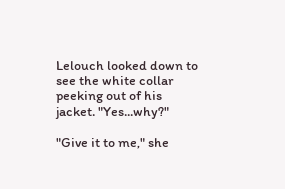Lelouch looked down to see the white collar peeking out of his jacket. "Yes...why?"

"Give it to me," she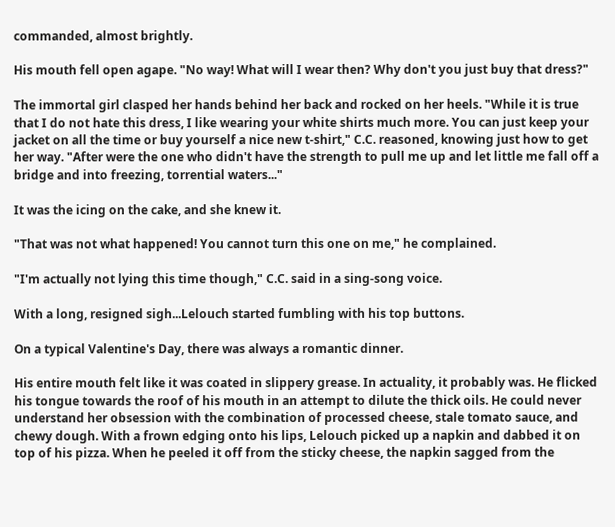commanded, almost brightly.

His mouth fell open agape. "No way! What will I wear then? Why don't you just buy that dress?"

The immortal girl clasped her hands behind her back and rocked on her heels. "While it is true that I do not hate this dress, I like wearing your white shirts much more. You can just keep your jacket on all the time or buy yourself a nice new t-shirt," C.C. reasoned, knowing just how to get her way. "After were the one who didn't have the strength to pull me up and let little me fall off a bridge and into freezing, torrential waters..."

It was the icing on the cake, and she knew it.

"That was not what happened! You cannot turn this one on me," he complained.

"I'm actually not lying this time though," C.C. said in a sing-song voice.

With a long, resigned sigh...Lelouch started fumbling with his top buttons.

On a typical Valentine's Day, there was always a romantic dinner.

His entire mouth felt like it was coated in slippery grease. In actuality, it probably was. He flicked his tongue towards the roof of his mouth in an attempt to dilute the thick oils. He could never understand her obsession with the combination of processed cheese, stale tomato sauce, and chewy dough. With a frown edging onto his lips, Lelouch picked up a napkin and dabbed it on top of his pizza. When he peeled it off from the sticky cheese, the napkin sagged from the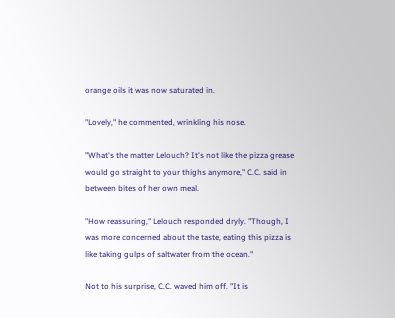orange oils it was now saturated in.

"Lovely," he commented, wrinkling his nose.

"What's the matter Lelouch? It's not like the pizza grease would go straight to your thighs anymore," C.C. said in between bites of her own meal.

"How reassuring," Lelouch responded dryly. "Though, I was more concerned about the taste, eating this pizza is like taking gulps of saltwater from the ocean."

Not to his surprise, C.C. waved him off. "It is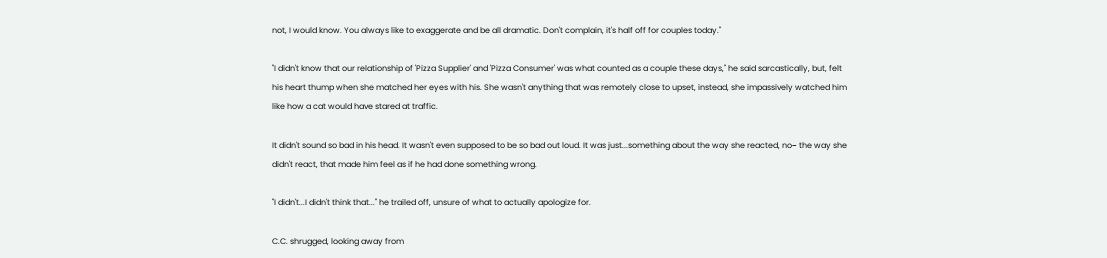not, I would know. You always like to exaggerate and be all dramatic. Don't complain, it's half off for couples today."

"I didn't know that our relationship of 'Pizza Supplier' and 'Pizza Consumer' was what counted as a couple these days," he said sarcastically, but, felt his heart thump when she matched her eyes with his. She wasn't anything that was remotely close to upset, instead, she impassively watched him like how a cat would have stared at traffic.

It didn't sound so bad in his head. It wasn't even supposed to be so bad out loud. It was just...something about the way she reacted, no− the way she didn't react, that made him feel as if he had done something wrong.

"I didn't...I didn't think that..." he trailed off, unsure of what to actually apologize for.

C.C. shrugged, looking away from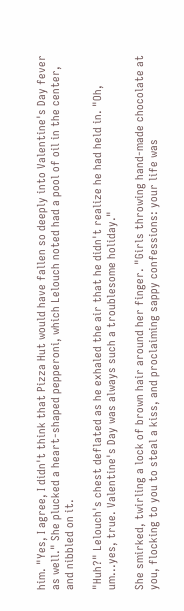him. "Yes, I agree, I didn't think that Pizza Hut would have fallen so deeply into Valentine's Day fever as well." She plucked a heart-shaped pepperoni, which Lelouch noted had a pool of oil in the center, and nibbled on it.

"Huh?" Lelouch's chest deflated as he exhaled the air that he didn't realize he had held in. "Oh, um...yes, true. Valentine's Day was always such a troublesome holiday."

She smirked, twirling a lock of brown hair around her finger. "Girls throwing hand-made chocolate at you, flocking to you to steal a kiss, and proclaiming sappy confessions: your life was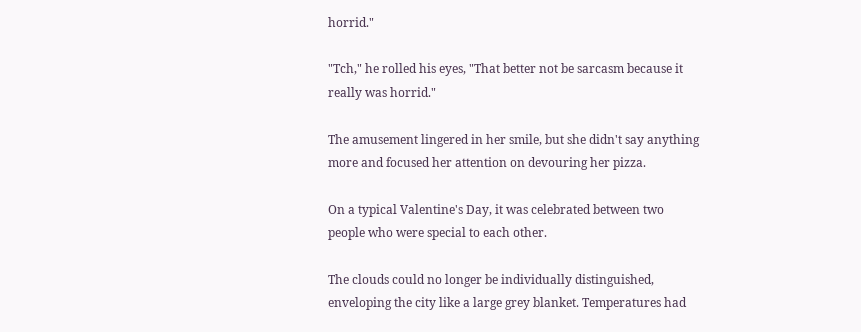horrid."

"Tch," he rolled his eyes, "That better not be sarcasm because it really was horrid."

The amusement lingered in her smile, but she didn't say anything more and focused her attention on devouring her pizza.

On a typical Valentine's Day, it was celebrated between two people who were special to each other.

The clouds could no longer be individually distinguished, enveloping the city like a large grey blanket. Temperatures had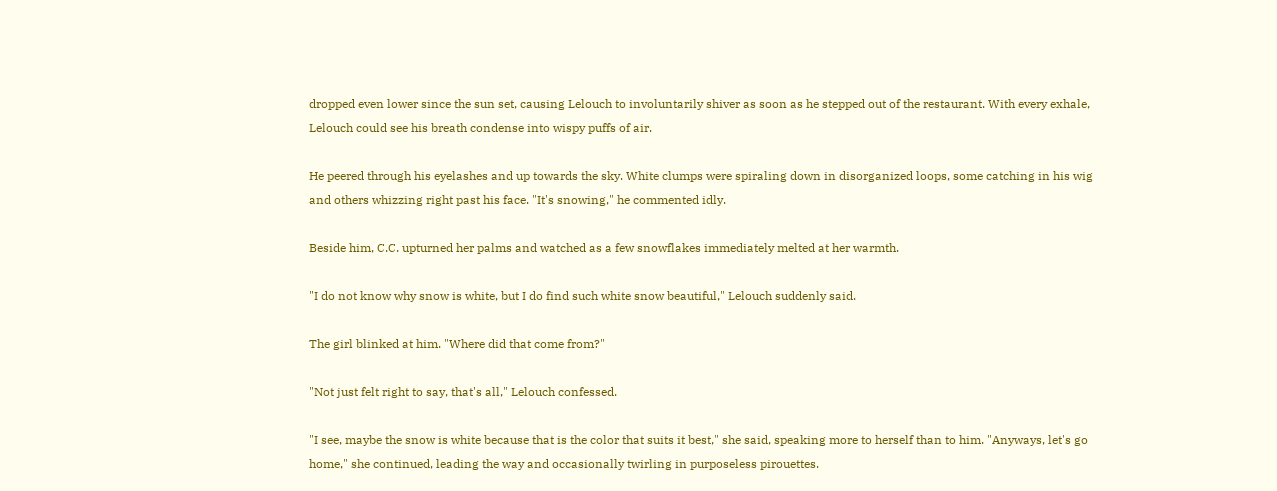dropped even lower since the sun set, causing Lelouch to involuntarily shiver as soon as he stepped out of the restaurant. With every exhale, Lelouch could see his breath condense into wispy puffs of air.

He peered through his eyelashes and up towards the sky. White clumps were spiraling down in disorganized loops, some catching in his wig and others whizzing right past his face. "It's snowing," he commented idly.

Beside him, C.C. upturned her palms and watched as a few snowflakes immediately melted at her warmth.

"I do not know why snow is white, but I do find such white snow beautiful," Lelouch suddenly said.

The girl blinked at him. "Where did that come from?"

"Not just felt right to say, that's all," Lelouch confessed.

"I see, maybe the snow is white because that is the color that suits it best," she said, speaking more to herself than to him. "Anyways, let's go home," she continued, leading the way and occasionally twirling in purposeless pirouettes.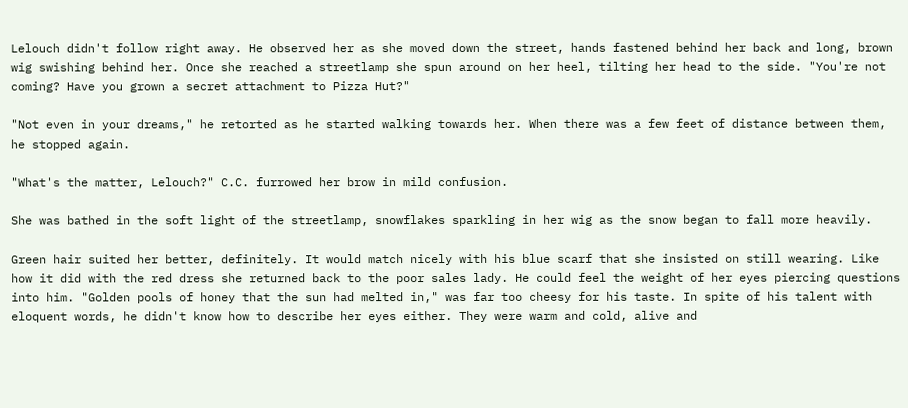Lelouch didn't follow right away. He observed her as she moved down the street, hands fastened behind her back and long, brown wig swishing behind her. Once she reached a streetlamp she spun around on her heel, tilting her head to the side. "You're not coming? Have you grown a secret attachment to Pizza Hut?"

"Not even in your dreams," he retorted as he started walking towards her. When there was a few feet of distance between them, he stopped again.

"What's the matter, Lelouch?" C.C. furrowed her brow in mild confusion.

She was bathed in the soft light of the streetlamp, snowflakes sparkling in her wig as the snow began to fall more heavily.

Green hair suited her better, definitely. It would match nicely with his blue scarf that she insisted on still wearing. Like how it did with the red dress she returned back to the poor sales lady. He could feel the weight of her eyes piercing questions into him. "Golden pools of honey that the sun had melted in," was far too cheesy for his taste. In spite of his talent with eloquent words, he didn't know how to describe her eyes either. They were warm and cold, alive and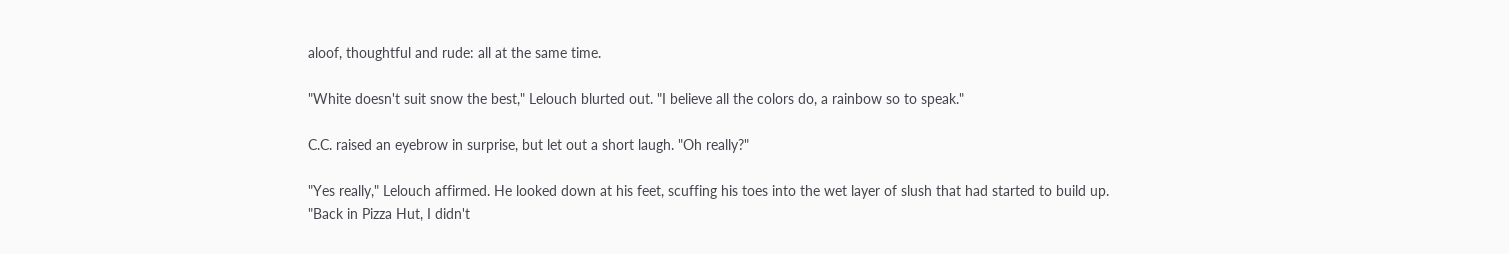aloof, thoughtful and rude: all at the same time.

"White doesn't suit snow the best," Lelouch blurted out. "I believe all the colors do, a rainbow so to speak."

C.C. raised an eyebrow in surprise, but let out a short laugh. "Oh really?"

"Yes really," Lelouch affirmed. He looked down at his feet, scuffing his toes into the wet layer of slush that had started to build up. "Back in Pizza Hut, I didn't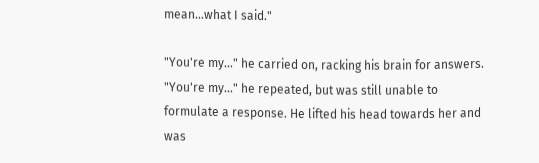mean...what I said."

"You're my..." he carried on, racking his brain for answers. "You're my..." he repeated, but was still unable to formulate a response. He lifted his head towards her and was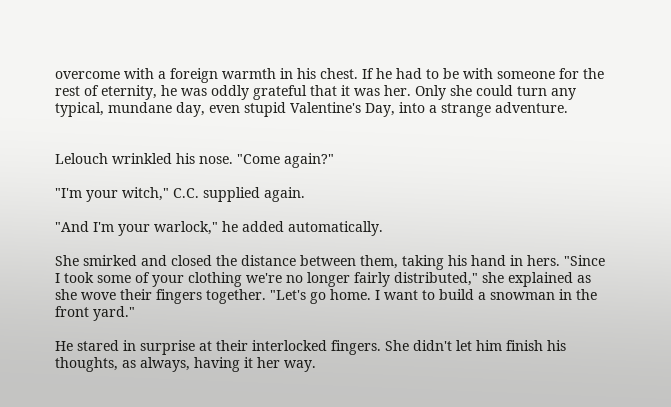overcome with a foreign warmth in his chest. If he had to be with someone for the rest of eternity, he was oddly grateful that it was her. Only she could turn any typical, mundane day, even stupid Valentine's Day, into a strange adventure.


Lelouch wrinkled his nose. "Come again?"

"I'm your witch," C.C. supplied again.

"And I'm your warlock," he added automatically.

She smirked and closed the distance between them, taking his hand in hers. "Since I took some of your clothing we're no longer fairly distributed," she explained as she wove their fingers together. "Let's go home. I want to build a snowman in the front yard."

He stared in surprise at their interlocked fingers. She didn't let him finish his thoughts, as always, having it her way.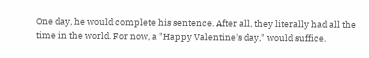One day, he would complete his sentence. After all, they literally had all the time in the world. For now, a "Happy Valentine's day," would suffice.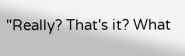"Really? That's it? What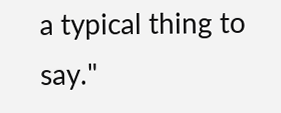a typical thing to say."